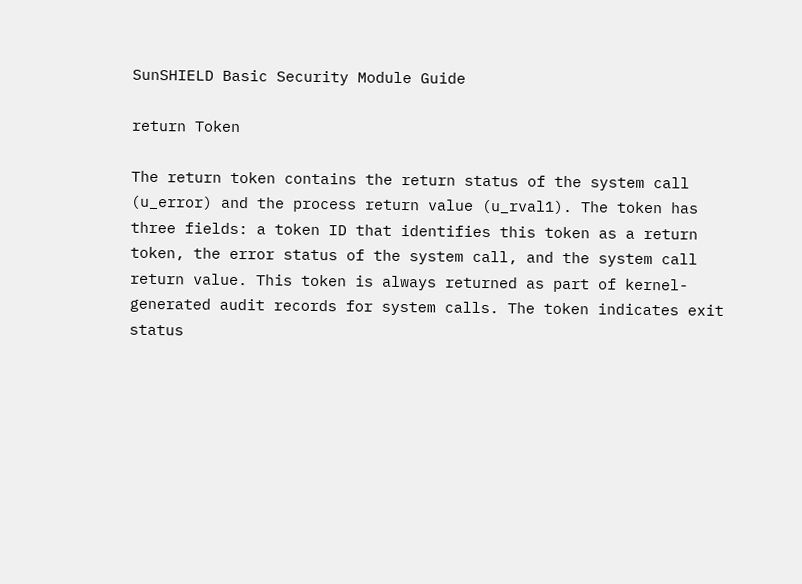SunSHIELD Basic Security Module Guide

return Token

The return token contains the return status of the system call (u_error) and the process return value (u_rval1). The token has three fields: a token ID that identifies this token as a return token, the error status of the system call, and the system call return value. This token is always returned as part of kernel-generated audit records for system calls. The token indicates exit status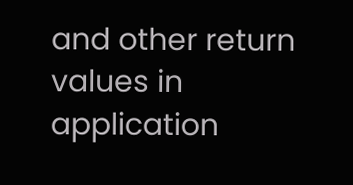and other return values in application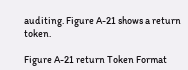auditing. Figure A-21 shows a return token.

Figure A-21 return Token Format